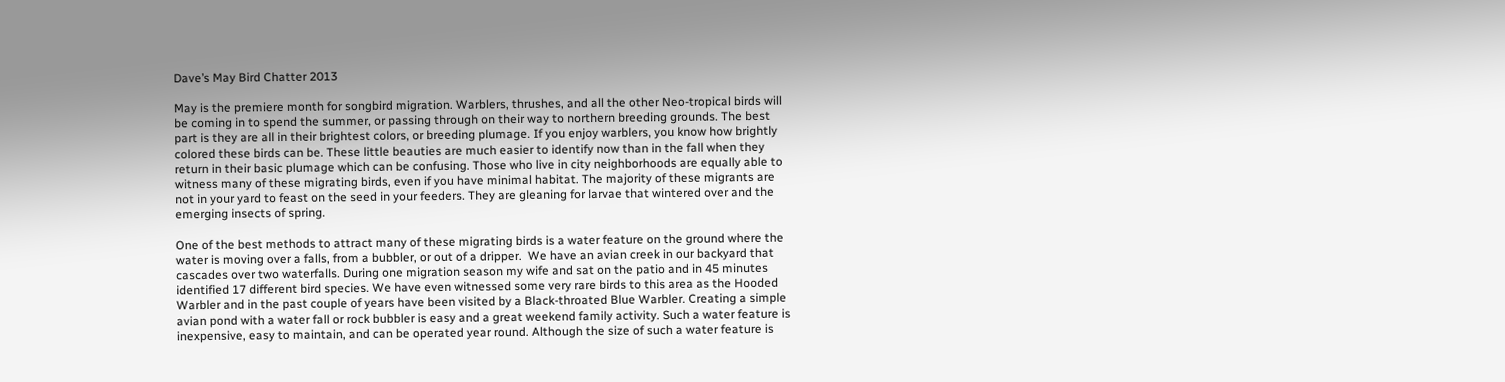Dave’s May Bird Chatter 2013

May is the premiere month for songbird migration. Warblers, thrushes, and all the other Neo-tropical birds will be coming in to spend the summer, or passing through on their way to northern breeding grounds. The best part is they are all in their brightest colors, or breeding plumage. If you enjoy warblers, you know how brightly colored these birds can be. These little beauties are much easier to identify now than in the fall when they return in their basic plumage which can be confusing. Those who live in city neighborhoods are equally able to witness many of these migrating birds, even if you have minimal habitat. The majority of these migrants are not in your yard to feast on the seed in your feeders. They are gleaning for larvae that wintered over and the emerging insects of spring.

One of the best methods to attract many of these migrating birds is a water feature on the ground where the water is moving over a falls, from a bubbler, or out of a dripper.  We have an avian creek in our backyard that cascades over two waterfalls. During one migration season my wife and sat on the patio and in 45 minutes identified 17 different bird species. We have even witnessed some very rare birds to this area as the Hooded Warbler and in the past couple of years have been visited by a Black-throated Blue Warbler. Creating a simple avian pond with a water fall or rock bubbler is easy and a great weekend family activity. Such a water feature is inexpensive, easy to maintain, and can be operated year round. Although the size of such a water feature is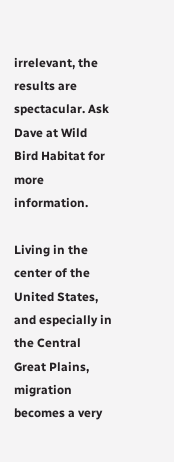irrelevant, the results are spectacular. Ask Dave at Wild Bird Habitat for more information.

Living in the center of the United States, and especially in the Central Great Plains, migration becomes a very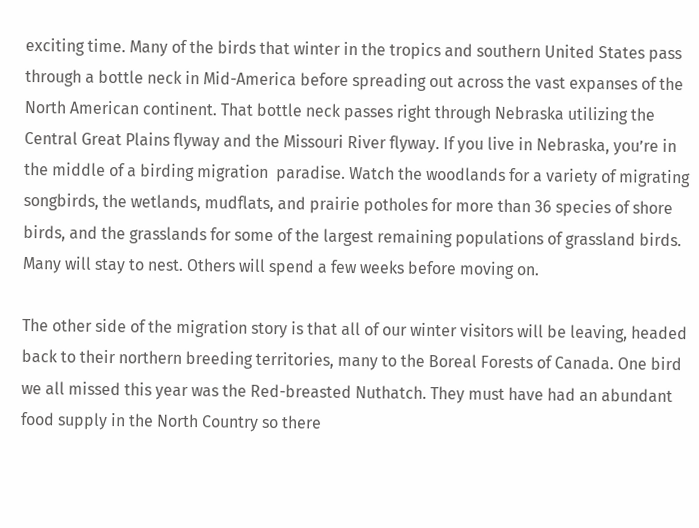exciting time. Many of the birds that winter in the tropics and southern United States pass through a bottle neck in Mid-America before spreading out across the vast expanses of the North American continent. That bottle neck passes right through Nebraska utilizing the Central Great Plains flyway and the Missouri River flyway. If you live in Nebraska, you’re in the middle of a birding migration  paradise. Watch the woodlands for a variety of migrating songbirds, the wetlands, mudflats, and prairie potholes for more than 36 species of shore birds, and the grasslands for some of the largest remaining populations of grassland birds. Many will stay to nest. Others will spend a few weeks before moving on.

The other side of the migration story is that all of our winter visitors will be leaving, headed back to their northern breeding territories, many to the Boreal Forests of Canada. One bird we all missed this year was the Red-breasted Nuthatch. They must have had an abundant food supply in the North Country so there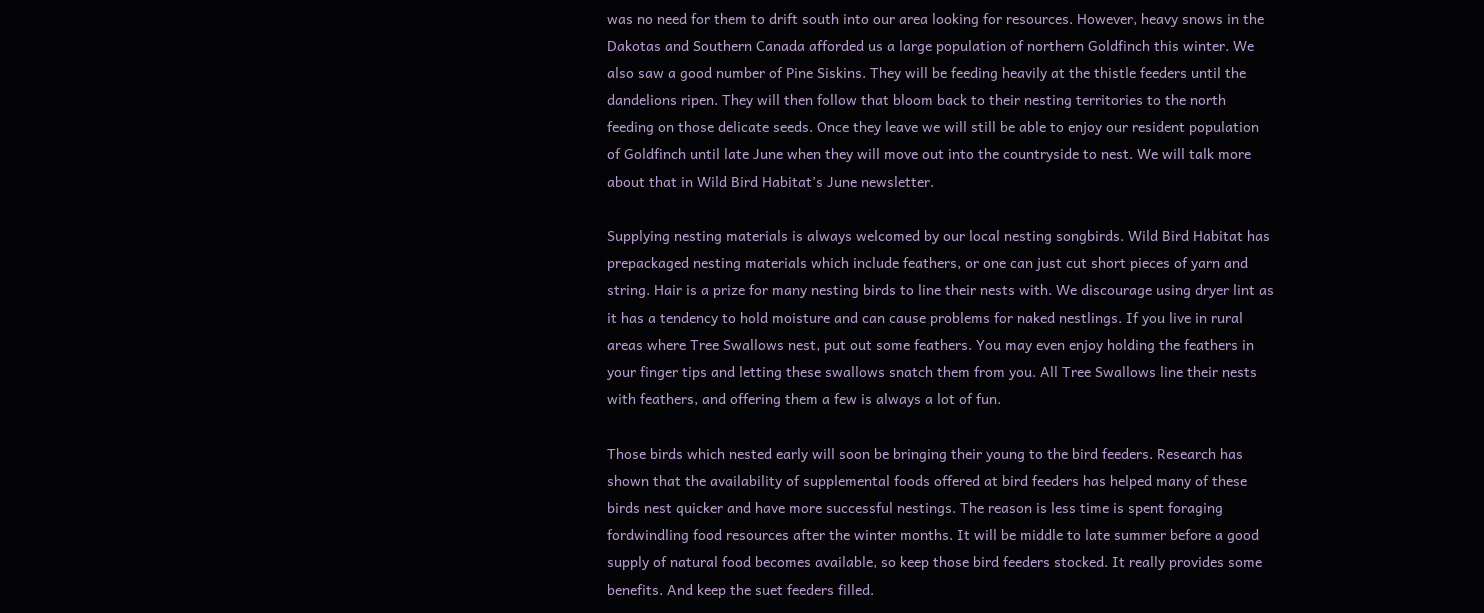was no need for them to drift south into our area looking for resources. However, heavy snows in the Dakotas and Southern Canada afforded us a large population of northern Goldfinch this winter. We also saw a good number of Pine Siskins. They will be feeding heavily at the thistle feeders until the dandelions ripen. They will then follow that bloom back to their nesting territories to the north feeding on those delicate seeds. Once they leave we will still be able to enjoy our resident population of Goldfinch until late June when they will move out into the countryside to nest. We will talk more about that in Wild Bird Habitat’s June newsletter.

Supplying nesting materials is always welcomed by our local nesting songbirds. Wild Bird Habitat has prepackaged nesting materials which include feathers, or one can just cut short pieces of yarn and string. Hair is a prize for many nesting birds to line their nests with. We discourage using dryer lint as it has a tendency to hold moisture and can cause problems for naked nestlings. If you live in rural areas where Tree Swallows nest, put out some feathers. You may even enjoy holding the feathers in your finger tips and letting these swallows snatch them from you. All Tree Swallows line their nests with feathers, and offering them a few is always a lot of fun.

Those birds which nested early will soon be bringing their young to the bird feeders. Research has shown that the availability of supplemental foods offered at bird feeders has helped many of these birds nest quicker and have more successful nestings. The reason is less time is spent foraging fordwindling food resources after the winter months. It will be middle to late summer before a good supply of natural food becomes available, so keep those bird feeders stocked. It really provides some benefits. And keep the suet feeders filled.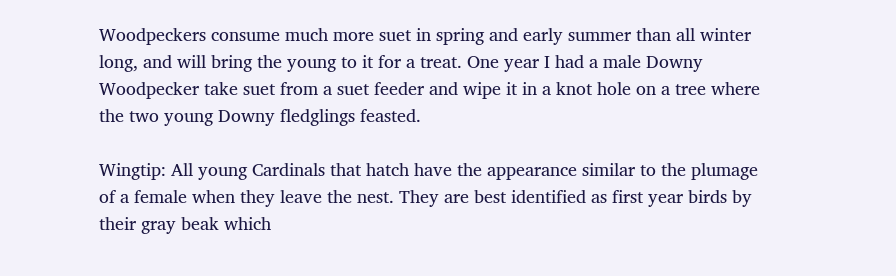Woodpeckers consume much more suet in spring and early summer than all winter long, and will bring the young to it for a treat. One year I had a male Downy Woodpecker take suet from a suet feeder and wipe it in a knot hole on a tree where the two young Downy fledglings feasted.

Wingtip: All young Cardinals that hatch have the appearance similar to the plumage of a female when they leave the nest. They are best identified as first year birds by their gray beak which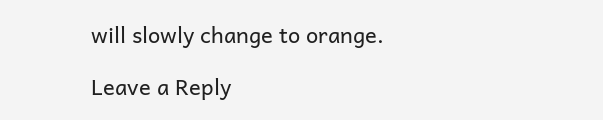will slowly change to orange.

Leave a Reply